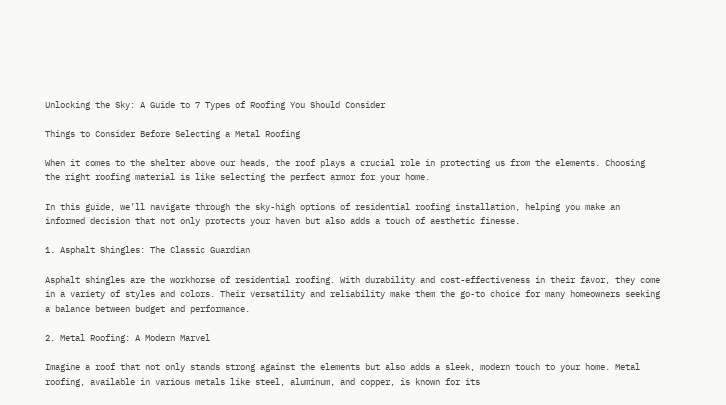Unlocking the Sky: A Guide to 7 Types of Roofing You Should Consider

Things to Consider Before Selecting a Metal Roofing

When it comes to the shelter above our heads, the roof plays a crucial role in protecting us from the elements. Choosing the right roofing material is like selecting the perfect armor for your home.

In this guide, we’ll navigate through the sky-high options of residential roofing installation, helping you make an informed decision that not only protects your haven but also adds a touch of aesthetic finesse.

1. Asphalt Shingles: The Classic Guardian

Asphalt shingles are the workhorse of residential roofing. With durability and cost-effectiveness in their favor, they come in a variety of styles and colors. Their versatility and reliability make them the go-to choice for many homeowners seeking a balance between budget and performance.

2. Metal Roofing: A Modern Marvel

Imagine a roof that not only stands strong against the elements but also adds a sleek, modern touch to your home. Metal roofing, available in various metals like steel, aluminum, and copper, is known for its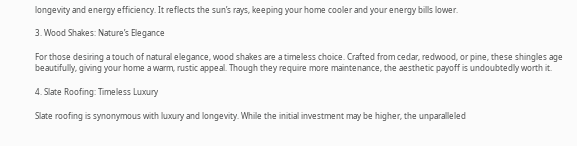longevity and energy efficiency. It reflects the sun’s rays, keeping your home cooler and your energy bills lower.

3. Wood Shakes: Nature’s Elegance

For those desiring a touch of natural elegance, wood shakes are a timeless choice. Crafted from cedar, redwood, or pine, these shingles age beautifully, giving your home a warm, rustic appeal. Though they require more maintenance, the aesthetic payoff is undoubtedly worth it.

4. Slate Roofing: Timeless Luxury

Slate roofing is synonymous with luxury and longevity. While the initial investment may be higher, the unparalleled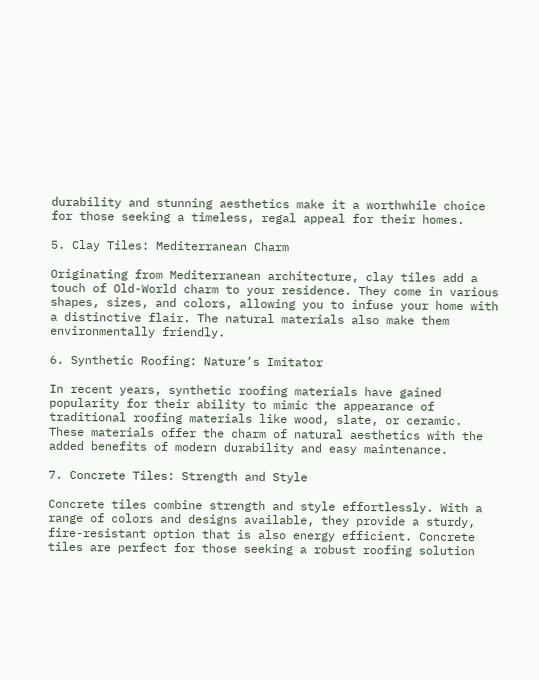durability and stunning aesthetics make it a worthwhile choice for those seeking a timeless, regal appeal for their homes.

5. Clay Tiles: Mediterranean Charm

Originating from Mediterranean architecture, clay tiles add a touch of Old-World charm to your residence. They come in various shapes, sizes, and colors, allowing you to infuse your home with a distinctive flair. The natural materials also make them environmentally friendly.

6. Synthetic Roofing: Nature’s Imitator

In recent years, synthetic roofing materials have gained popularity for their ability to mimic the appearance of traditional roofing materials like wood, slate, or ceramic. These materials offer the charm of natural aesthetics with the added benefits of modern durability and easy maintenance.

7. Concrete Tiles: Strength and Style

Concrete tiles combine strength and style effortlessly. With a range of colors and designs available, they provide a sturdy, fire-resistant option that is also energy efficient. Concrete tiles are perfect for those seeking a robust roofing solution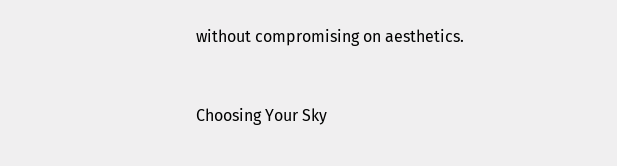without compromising on aesthetics.


Choosing Your Sky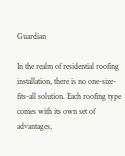Guardian

In the realm of residential roofing installation, there is no one-size-fits-all solution. Each roofing type comes with its own set of advantages,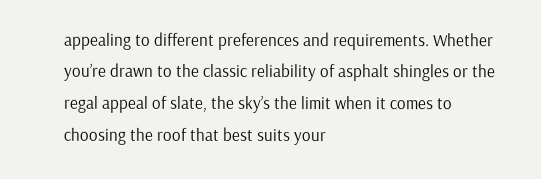appealing to different preferences and requirements. Whether you’re drawn to the classic reliability of asphalt shingles or the regal appeal of slate, the sky’s the limit when it comes to choosing the roof that best suits your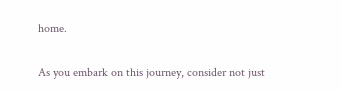home.

As you embark on this journey, consider not just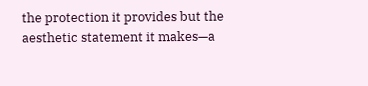the protection it provides but the aesthetic statement it makes—a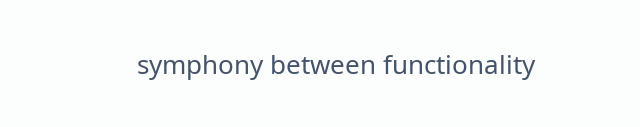symphony between functionality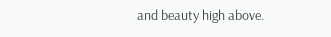and beauty high above.